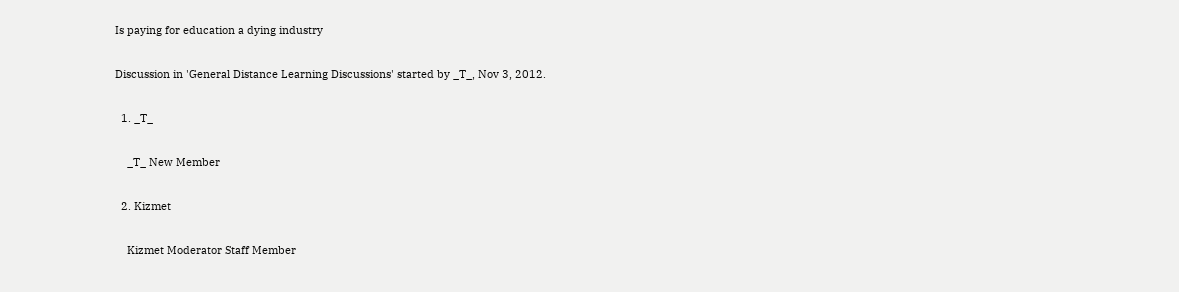Is paying for education a dying industry

Discussion in 'General Distance Learning Discussions' started by _T_, Nov 3, 2012.

  1. _T_

    _T_ New Member

  2. Kizmet

    Kizmet Moderator Staff Member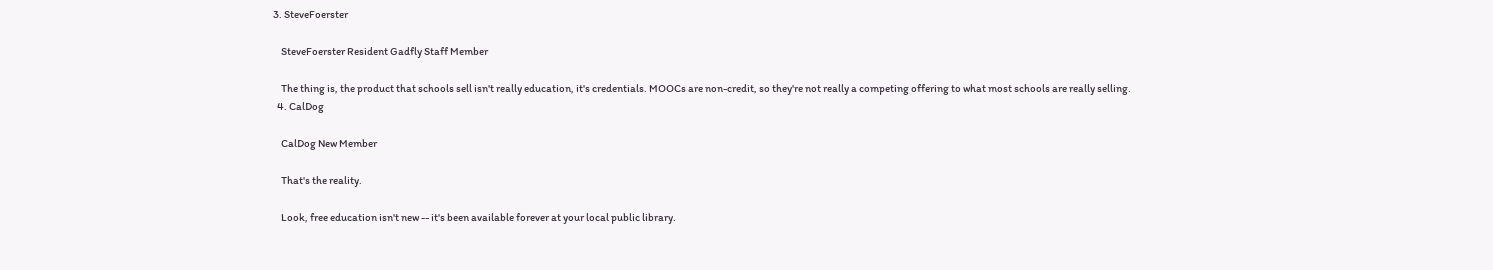3. SteveFoerster

    SteveFoerster Resident Gadfly Staff Member

    The thing is, the product that schools sell isn't really education, it's credentials. MOOCs are non-credit, so they're not really a competing offering to what most schools are really selling.
  4. CalDog

    CalDog New Member

    That's the reality.

    Look, free education isn't new -- it's been available forever at your local public library.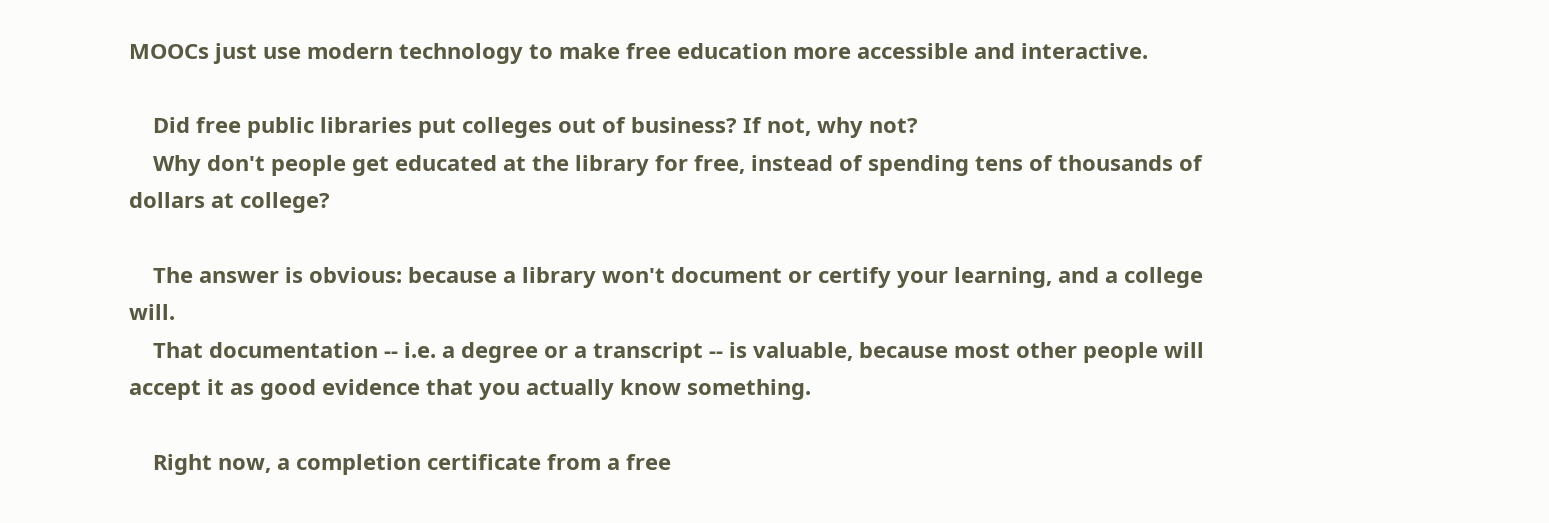MOOCs just use modern technology to make free education more accessible and interactive.

    Did free public libraries put colleges out of business? If not, why not?
    Why don't people get educated at the library for free, instead of spending tens of thousands of dollars at college?

    The answer is obvious: because a library won't document or certify your learning, and a college will.
    That documentation -- i.e. a degree or a transcript -- is valuable, because most other people will accept it as good evidence that you actually know something.

    Right now, a completion certificate from a free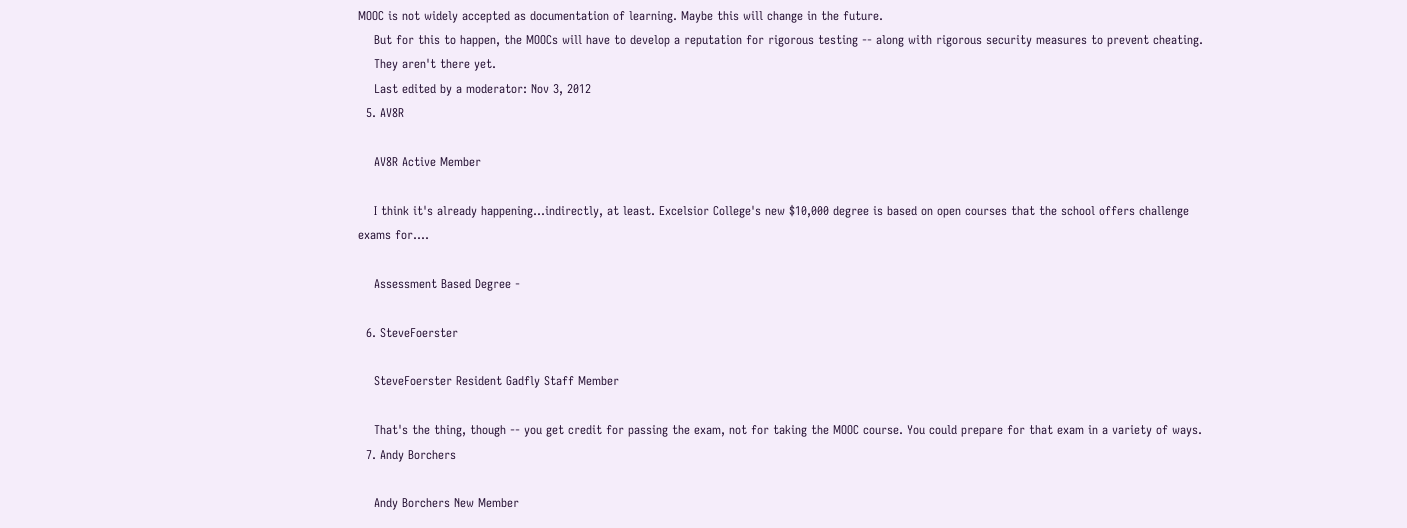MOOC is not widely accepted as documentation of learning. Maybe this will change in the future.
    But for this to happen, the MOOCs will have to develop a reputation for rigorous testing -- along with rigorous security measures to prevent cheating.
    They aren't there yet.
    Last edited by a moderator: Nov 3, 2012
  5. AV8R

    AV8R Active Member

    I think it's already happening...indirectly, at least. Excelsior College's new $10,000 degree is based on open courses that the school offers challenge exams for....

    Assessment Based Degree -

  6. SteveFoerster

    SteveFoerster Resident Gadfly Staff Member

    That's the thing, though -- you get credit for passing the exam, not for taking the MOOC course. You could prepare for that exam in a variety of ways.
  7. Andy Borchers

    Andy Borchers New Member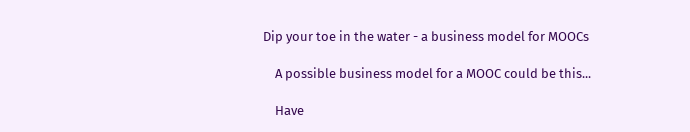Dip your toe in the water - a business model for MOOCs

    A possible business model for a MOOC could be this...

    Have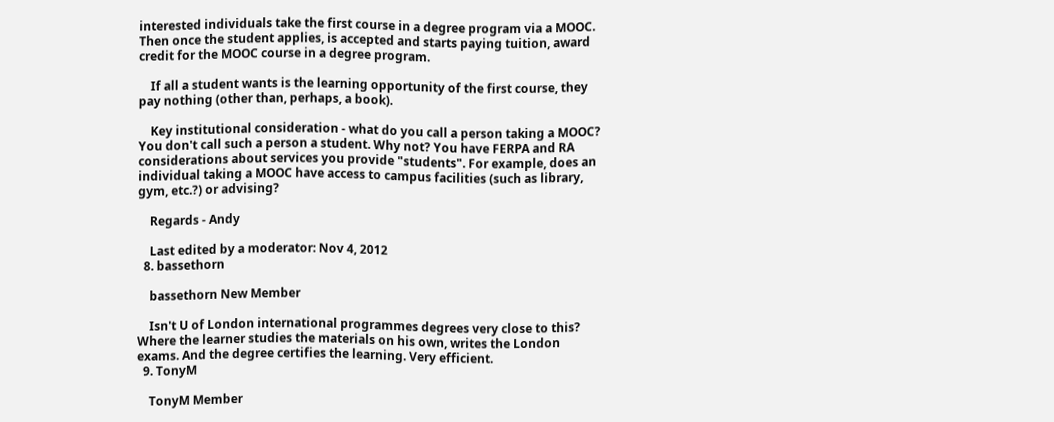interested individuals take the first course in a degree program via a MOOC. Then once the student applies, is accepted and starts paying tuition, award credit for the MOOC course in a degree program.

    If all a student wants is the learning opportunity of the first course, they pay nothing (other than, perhaps, a book).

    Key institutional consideration - what do you call a person taking a MOOC? You don't call such a person a student. Why not? You have FERPA and RA considerations about services you provide "students". For example, does an individual taking a MOOC have access to campus facilities (such as library, gym, etc.?) or advising?

    Regards - Andy

    Last edited by a moderator: Nov 4, 2012
  8. bassethorn

    bassethorn New Member

    Isn't U of London international programmes degrees very close to this? Where the learner studies the materials on his own, writes the London exams. And the degree certifies the learning. Very efficient.
  9. TonyM

    TonyM Member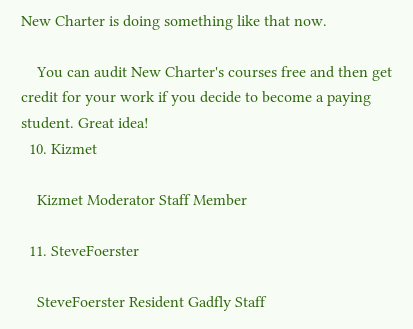New Charter is doing something like that now.

    You can audit New Charter's courses free and then get credit for your work if you decide to become a paying student. Great idea!
  10. Kizmet

    Kizmet Moderator Staff Member

  11. SteveFoerster

    SteveFoerster Resident Gadfly Staff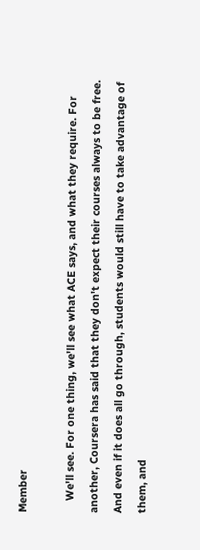Member

    We'll see. For one thing, we'll see what ACE says, and what they require. For another, Coursera has said that they don't expect their courses always to be free. And even if it does all go through, students would still have to take advantage of them, and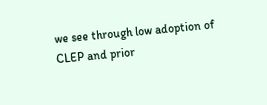we see through low adoption of CLEP and prior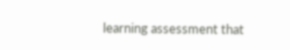learning assessment that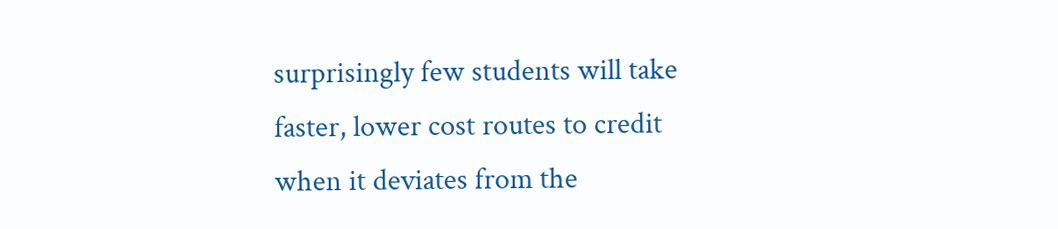surprisingly few students will take faster, lower cost routes to credit when it deviates from the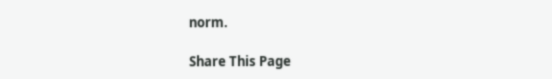norm.

Share This Page